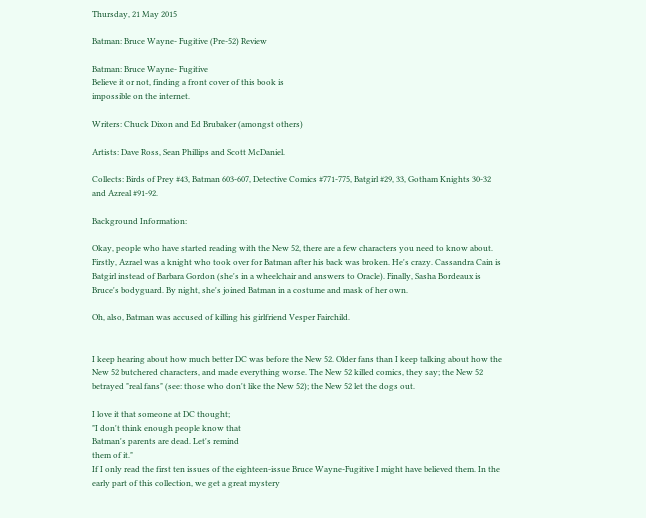Thursday, 21 May 2015

Batman: Bruce Wayne- Fugitive (Pre-52) Review

Batman: Bruce Wayne- Fugitive
Believe it or not, finding a front cover of this book is
impossible on the internet.

Writers: Chuck Dixon and Ed Brubaker (amongst others)

Artists: Dave Ross, Sean Phillips and Scott McDaniel.

Collects: Birds of Prey #43, Batman 603-607, Detective Comics #771-775, Batgirl #29, 33, Gotham Knights 30-32 and Azreal #91-92.

Background Information:

Okay, people who have started reading with the New 52, there are a few characters you need to know about. Firstly, Azrael was a knight who took over for Batman after his back was broken. He's crazy. Cassandra Cain is Batgirl instead of Barbara Gordon (she's in a wheelchair and answers to Oracle). Finally, Sasha Bordeaux is Bruce's bodyguard. By night, she's joined Batman in a costume and mask of her own.

Oh, also, Batman was accused of killing his girlfriend Vesper Fairchild.


I keep hearing about how much better DC was before the New 52. Older fans than I keep talking about how the New 52 butchered characters, and made everything worse. The New 52 killed comics, they say; the New 52 betrayed "real fans" (see: those who don't like the New 52); the New 52 let the dogs out.

I love it that someone at DC thought;
"I don't think enough people know that
Batman's parents are dead. Let's remind
them of it."
If I only read the first ten issues of the eighteen-issue Bruce Wayne-Fugitive I might have believed them. In the early part of this collection, we get a great mystery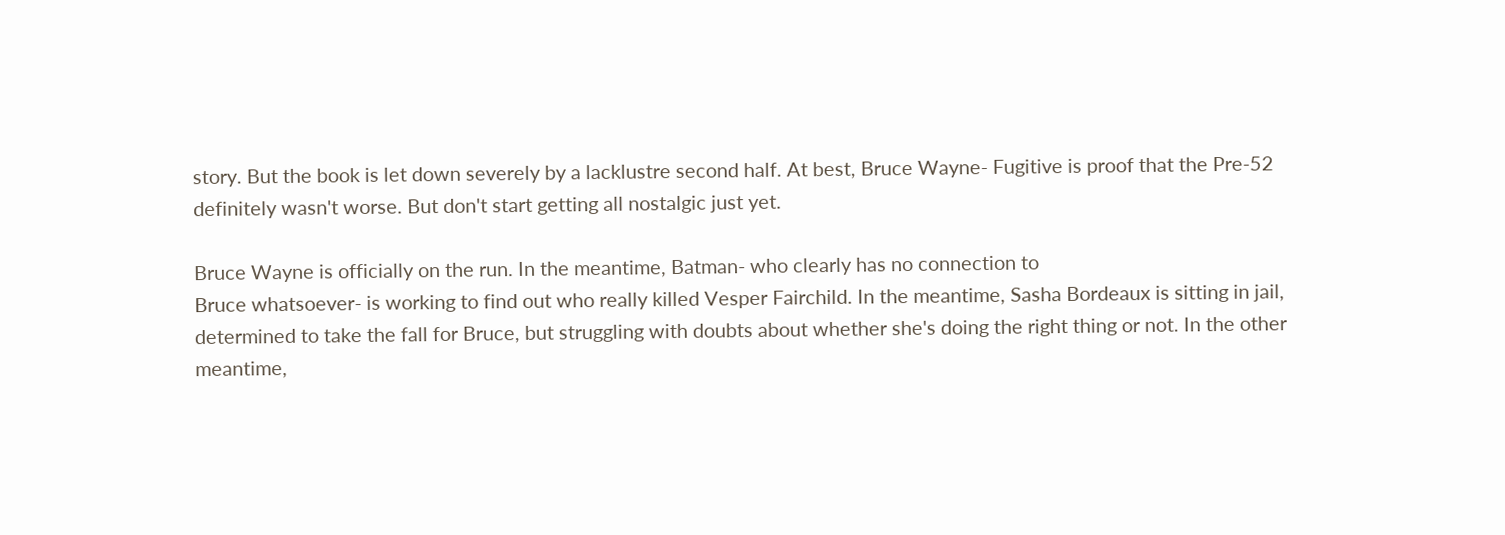story. But the book is let down severely by a lacklustre second half. At best, Bruce Wayne- Fugitive is proof that the Pre-52 definitely wasn't worse. But don't start getting all nostalgic just yet.

Bruce Wayne is officially on the run. In the meantime, Batman- who clearly has no connection to
Bruce whatsoever- is working to find out who really killed Vesper Fairchild. In the meantime, Sasha Bordeaux is sitting in jail, determined to take the fall for Bruce, but struggling with doubts about whether she's doing the right thing or not. In the other meantime,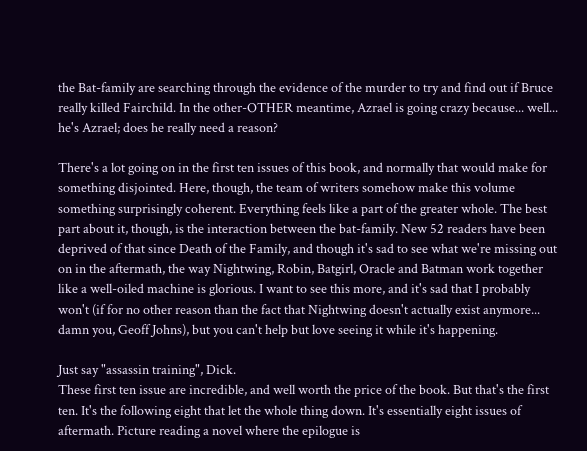the Bat-family are searching through the evidence of the murder to try and find out if Bruce really killed Fairchild. In the other-OTHER meantime, Azrael is going crazy because... well... he's Azrael; does he really need a reason?

There's a lot going on in the first ten issues of this book, and normally that would make for something disjointed. Here, though, the team of writers somehow make this volume something surprisingly coherent. Everything feels like a part of the greater whole. The best part about it, though, is the interaction between the bat-family. New 52 readers have been deprived of that since Death of the Family, and though it's sad to see what we're missing out on in the aftermath, the way Nightwing, Robin, Batgirl, Oracle and Batman work together like a well-oiled machine is glorious. I want to see this more, and it's sad that I probably won't (if for no other reason than the fact that Nightwing doesn't actually exist anymore... damn you, Geoff Johns), but you can't help but love seeing it while it's happening.

Just say "assassin training", Dick.
These first ten issue are incredible, and well worth the price of the book. But that's the first ten. It's the following eight that let the whole thing down. It's essentially eight issues of aftermath. Picture reading a novel where the epilogue is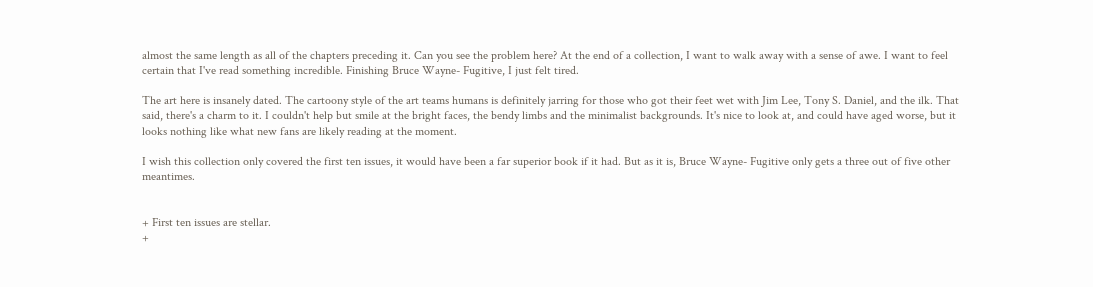almost the same length as all of the chapters preceding it. Can you see the problem here? At the end of a collection, I want to walk away with a sense of awe. I want to feel certain that I've read something incredible. Finishing Bruce Wayne- Fugitive, I just felt tired.

The art here is insanely dated. The cartoony style of the art teams humans is definitely jarring for those who got their feet wet with Jim Lee, Tony S. Daniel, and the ilk. That said, there's a charm to it. I couldn't help but smile at the bright faces, the bendy limbs and the minimalist backgrounds. It's nice to look at, and could have aged worse, but it looks nothing like what new fans are likely reading at the moment.

I wish this collection only covered the first ten issues, it would have been a far superior book if it had. But as it is, Bruce Wayne- Fugitive only gets a three out of five other meantimes.


+ First ten issues are stellar.
+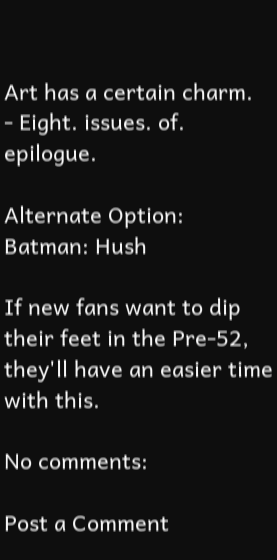Art has a certain charm.
- Eight. issues. of. epilogue.

Alternate Option: Batman: Hush

If new fans want to dip their feet in the Pre-52, they'll have an easier time with this.

No comments:

Post a Comment